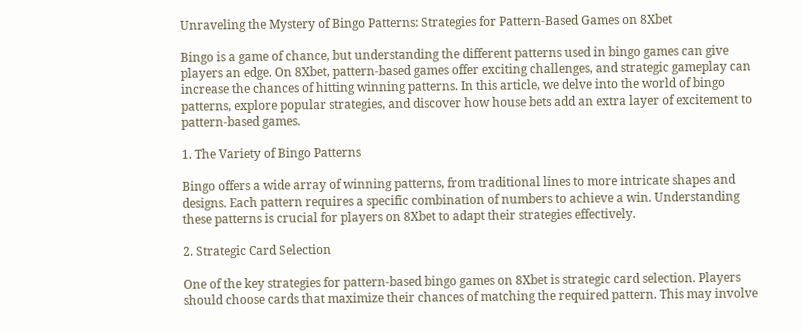Unraveling the Mystery of Bingo Patterns: Strategies for Pattern-Based Games on 8Xbet

Bingo is a game of chance, but understanding the different patterns used in bingo games can give players an edge. On 8Xbet, pattern-based games offer exciting challenges, and strategic gameplay can increase the chances of hitting winning patterns. In this article, we delve into the world of bingo patterns, explore popular strategies, and discover how house bets add an extra layer of excitement to pattern-based games.

1. The Variety of Bingo Patterns

Bingo offers a wide array of winning patterns, from traditional lines to more intricate shapes and designs. Each pattern requires a specific combination of numbers to achieve a win. Understanding these patterns is crucial for players on 8Xbet to adapt their strategies effectively.

2. Strategic Card Selection

One of the key strategies for pattern-based bingo games on 8Xbet is strategic card selection. Players should choose cards that maximize their chances of matching the required pattern. This may involve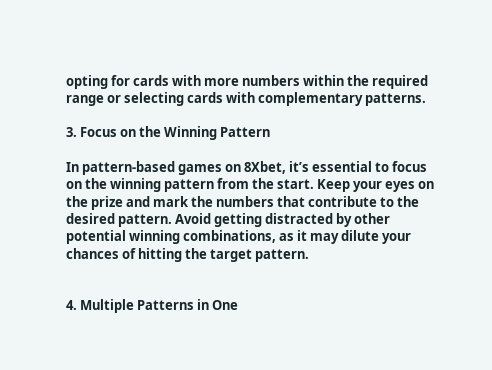opting for cards with more numbers within the required range or selecting cards with complementary patterns.

3. Focus on the Winning Pattern

In pattern-based games on 8Xbet, it’s essential to focus on the winning pattern from the start. Keep your eyes on the prize and mark the numbers that contribute to the desired pattern. Avoid getting distracted by other potential winning combinations, as it may dilute your chances of hitting the target pattern.


4. Multiple Patterns in One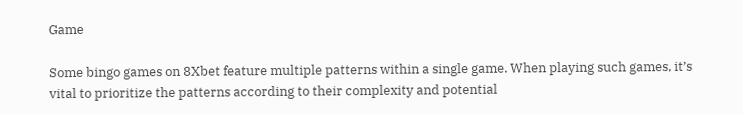Game

Some bingo games on 8Xbet feature multiple patterns within a single game. When playing such games, it’s vital to prioritize the patterns according to their complexity and potential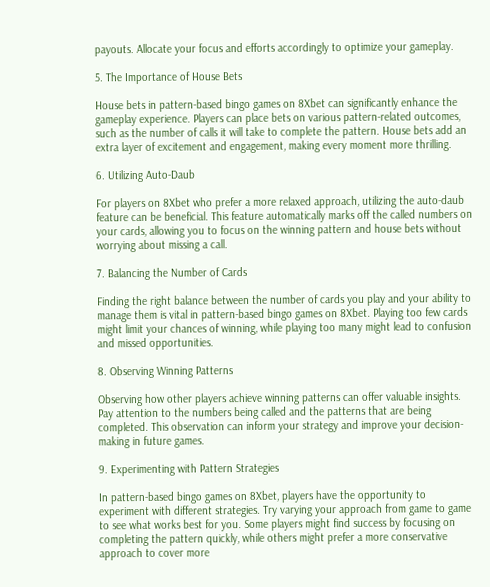payouts. Allocate your focus and efforts accordingly to optimize your gameplay.

5. The Importance of House Bets

House bets in pattern-based bingo games on 8Xbet can significantly enhance the gameplay experience. Players can place bets on various pattern-related outcomes, such as the number of calls it will take to complete the pattern. House bets add an extra layer of excitement and engagement, making every moment more thrilling.

6. Utilizing Auto-Daub

For players on 8Xbet who prefer a more relaxed approach, utilizing the auto-daub feature can be beneficial. This feature automatically marks off the called numbers on your cards, allowing you to focus on the winning pattern and house bets without worrying about missing a call.

7. Balancing the Number of Cards

Finding the right balance between the number of cards you play and your ability to manage them is vital in pattern-based bingo games on 8Xbet. Playing too few cards might limit your chances of winning, while playing too many might lead to confusion and missed opportunities.

8. Observing Winning Patterns

Observing how other players achieve winning patterns can offer valuable insights. Pay attention to the numbers being called and the patterns that are being completed. This observation can inform your strategy and improve your decision-making in future games.

9. Experimenting with Pattern Strategies

In pattern-based bingo games on 8Xbet, players have the opportunity to experiment with different strategies. Try varying your approach from game to game to see what works best for you. Some players might find success by focusing on completing the pattern quickly, while others might prefer a more conservative approach to cover more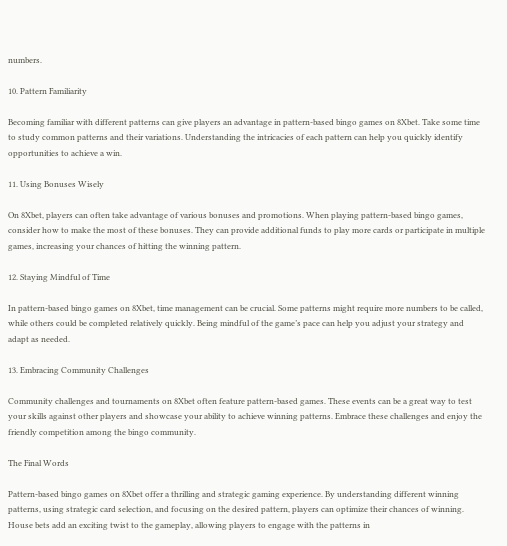numbers.

10. Pattern Familiarity

Becoming familiar with different patterns can give players an advantage in pattern-based bingo games on 8Xbet. Take some time to study common patterns and their variations. Understanding the intricacies of each pattern can help you quickly identify opportunities to achieve a win.

11. Using Bonuses Wisely

On 8Xbet, players can often take advantage of various bonuses and promotions. When playing pattern-based bingo games, consider how to make the most of these bonuses. They can provide additional funds to play more cards or participate in multiple games, increasing your chances of hitting the winning pattern.

12. Staying Mindful of Time

In pattern-based bingo games on 8Xbet, time management can be crucial. Some patterns might require more numbers to be called, while others could be completed relatively quickly. Being mindful of the game’s pace can help you adjust your strategy and adapt as needed.

13. Embracing Community Challenges

Community challenges and tournaments on 8Xbet often feature pattern-based games. These events can be a great way to test your skills against other players and showcase your ability to achieve winning patterns. Embrace these challenges and enjoy the friendly competition among the bingo community.

The Final Words

Pattern-based bingo games on 8Xbet offer a thrilling and strategic gaming experience. By understanding different winning patterns, using strategic card selection, and focusing on the desired pattern, players can optimize their chances of winning. House bets add an exciting twist to the gameplay, allowing players to engage with the patterns in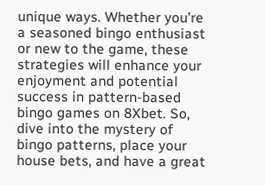unique ways. Whether you’re a seasoned bingo enthusiast or new to the game, these strategies will enhance your enjoyment and potential success in pattern-based bingo games on 8Xbet. So, dive into the mystery of bingo patterns, place your house bets, and have a great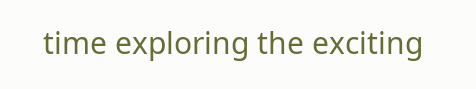time exploring the exciting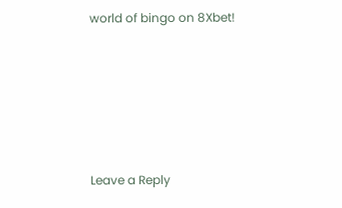world of bingo on 8Xbet!






Leave a Reply